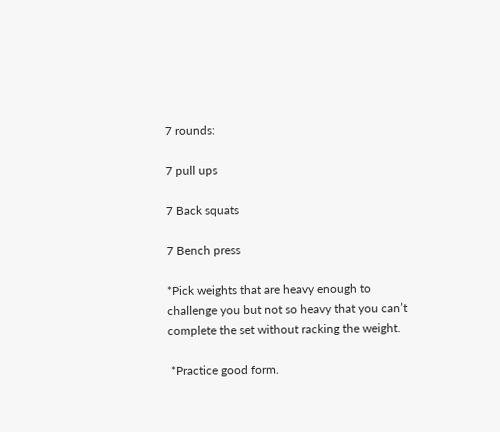7 rounds:

7 pull ups

7 Back squats

7 Bench press

*Pick weights that are heavy enough to challenge you but not so heavy that you can’t complete the set without racking the weight.

 *Practice good form.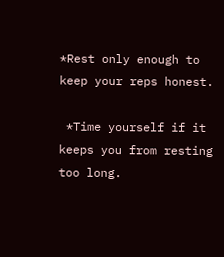*Rest only enough to keep your reps honest.

 *Time yourself if it keeps you from resting too long.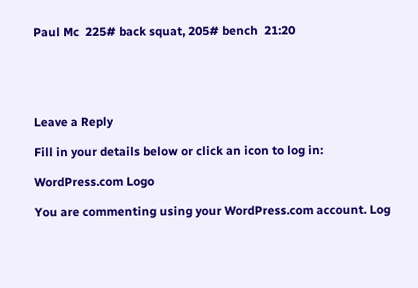Paul Mc  225# back squat, 205# bench  21:20





Leave a Reply

Fill in your details below or click an icon to log in:

WordPress.com Logo

You are commenting using your WordPress.com account. Log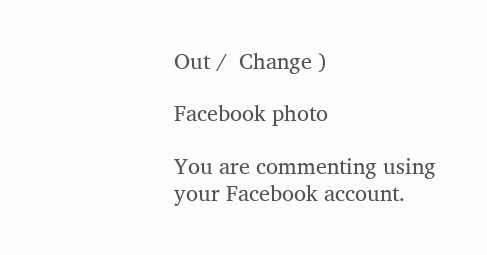Out /  Change )

Facebook photo

You are commenting using your Facebook account.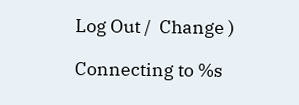Log Out /  Change )

Connecting to %s